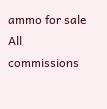ammo for sale All commissions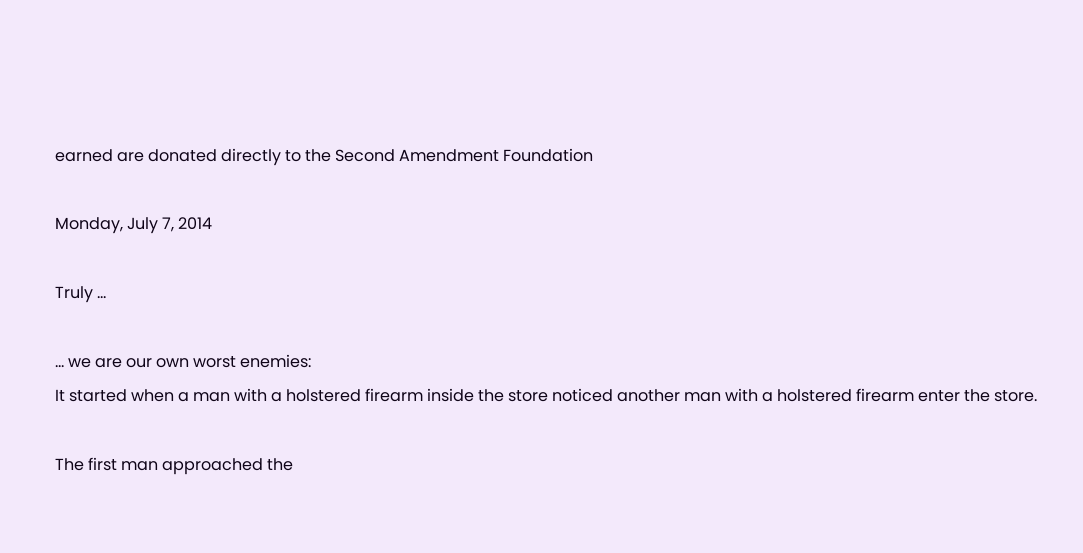earned are donated directly to the Second Amendment Foundation

Monday, July 7, 2014

Truly ...

... we are our own worst enemies:
It started when a man with a holstered firearm inside the store noticed another man with a holstered firearm enter the store.

The first man approached the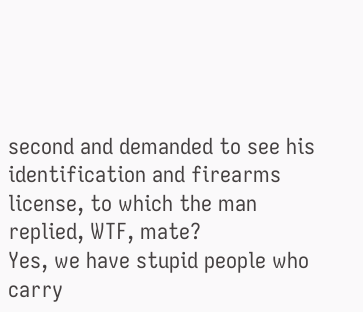second and demanded to see his identification and firearms license, to which the man replied, WTF, mate?
Yes, we have stupid people who carry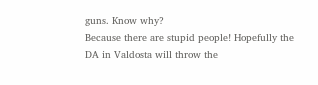guns. Know why?
Because there are stupid people! Hopefully the DA in Valdosta will throw the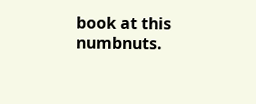book at this numbnuts.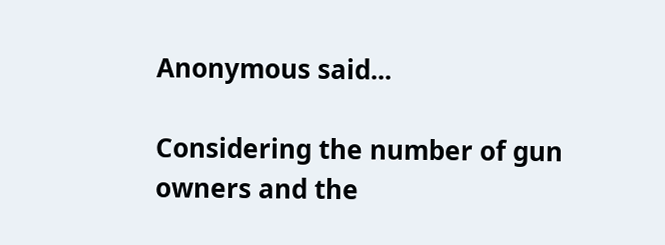Anonymous said...

Considering the number of gun owners and the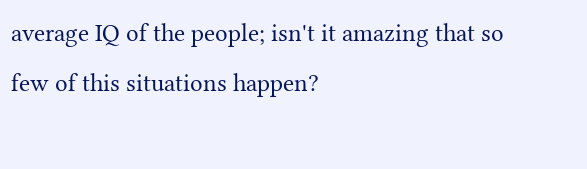average IQ of the people; isn't it amazing that so few of this situations happen?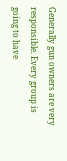Generally gun owners are very responsible. Every group is going to have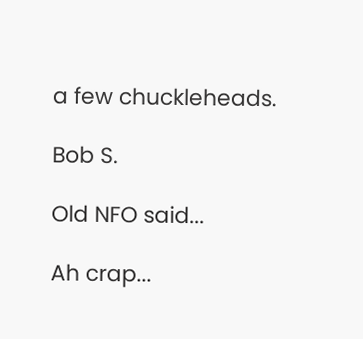a few chuckleheads.

Bob S.

Old NFO said...

Ah crap...